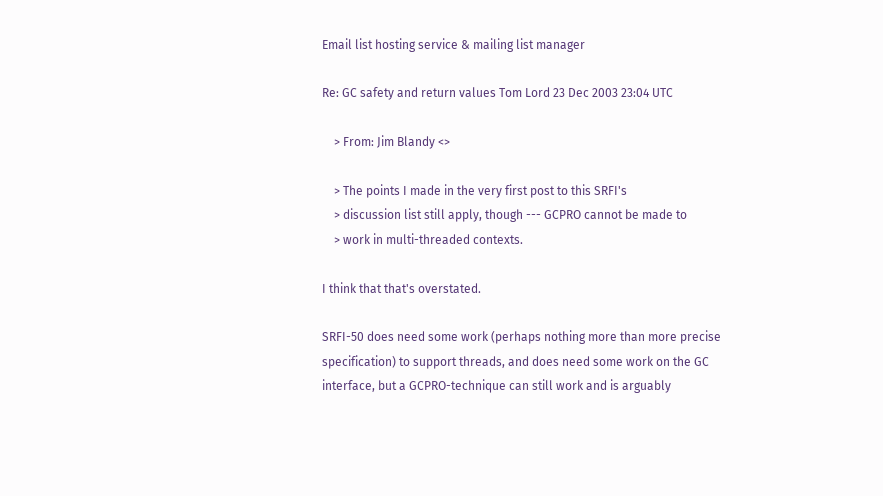Email list hosting service & mailing list manager

Re: GC safety and return values Tom Lord 23 Dec 2003 23:04 UTC

    > From: Jim Blandy <>

    > The points I made in the very first post to this SRFI's
    > discussion list still apply, though --- GCPRO cannot be made to
    > work in multi-threaded contexts.

I think that that's overstated.

SRFI-50 does need some work (perhaps nothing more than more precise
specification) to support threads, and does need some work on the GC
interface, but a GCPRO-technique can still work and is arguably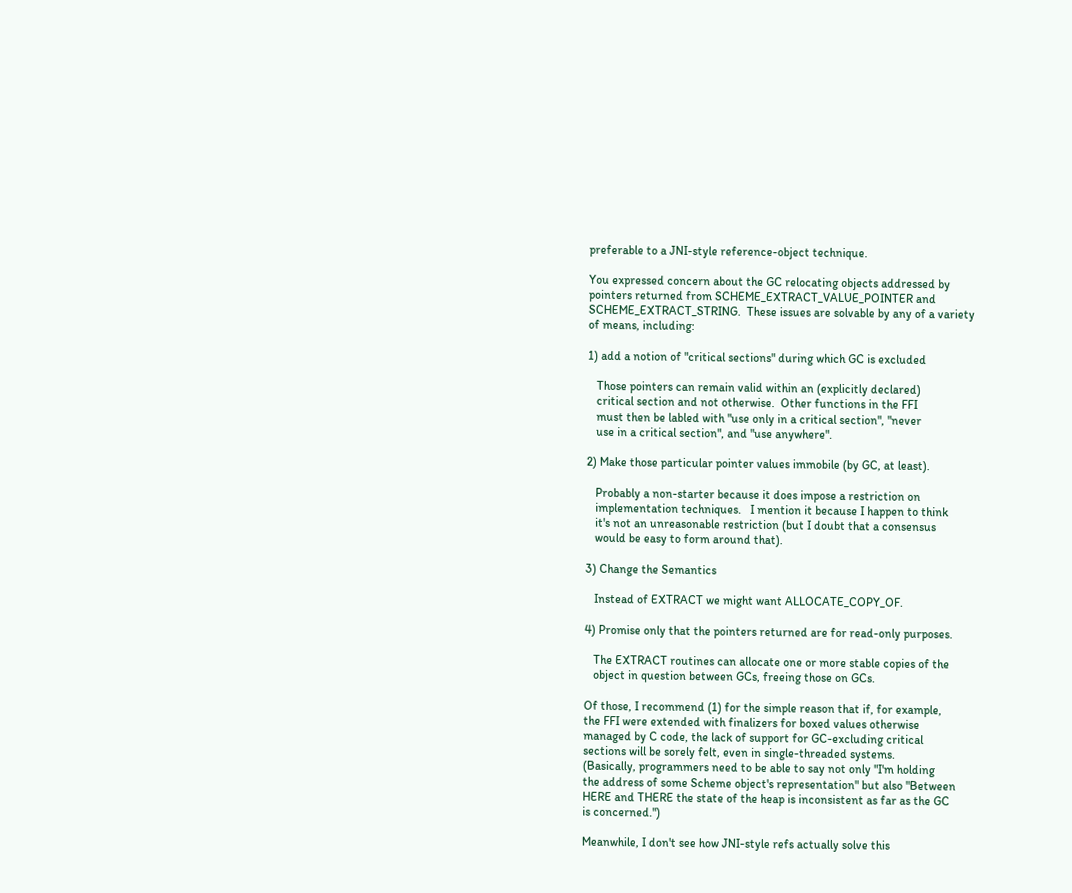preferable to a JNI-style reference-object technique.

You expressed concern about the GC relocating objects addressed by
pointers returned from SCHEME_EXTRACT_VALUE_POINTER and
SCHEME_EXTRACT_STRING.  These issues are solvable by any of a variety
of means, including:

1) add a notion of "critical sections" during which GC is excluded

   Those pointers can remain valid within an (explicitly declared)
   critical section and not otherwise.  Other functions in the FFI
   must then be labled with "use only in a critical section", "never
   use in a critical section", and "use anywhere".

2) Make those particular pointer values immobile (by GC, at least).

   Probably a non-starter because it does impose a restriction on
   implementation techniques.   I mention it because I happen to think
   it's not an unreasonable restriction (but I doubt that a consensus
   would be easy to form around that).

3) Change the Semantics

   Instead of EXTRACT we might want ALLOCATE_COPY_OF.

4) Promise only that the pointers returned are for read-only purposes.

   The EXTRACT routines can allocate one or more stable copies of the
   object in question between GCs, freeing those on GCs.

Of those, I recommend (1) for the simple reason that if, for example,
the FFI were extended with finalizers for boxed values otherwise
managed by C code, the lack of support for GC-excluding critical
sections will be sorely felt, even in single-threaded systems.
(Basically, programmers need to be able to say not only "I'm holding
the address of some Scheme object's representation" but also "Between
HERE and THERE the state of the heap is inconsistent as far as the GC
is concerned.")

Meanwhile, I don't see how JNI-style refs actually solve this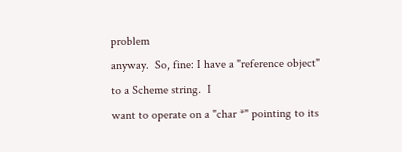problem
anyway.  So, fine: I have a "reference object" to a Scheme string.  I
want to operate on a "char *" pointing to its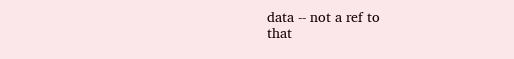data -- not a ref to
that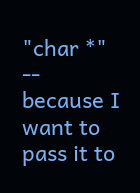"char *" -- because I want to pass it to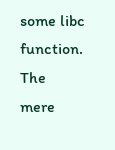some libc function.  The
mere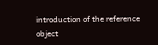introduction of the reference object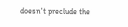doesn't preclude the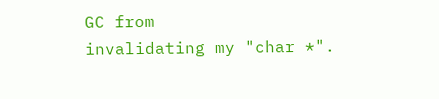GC from
invalidating my "char *".